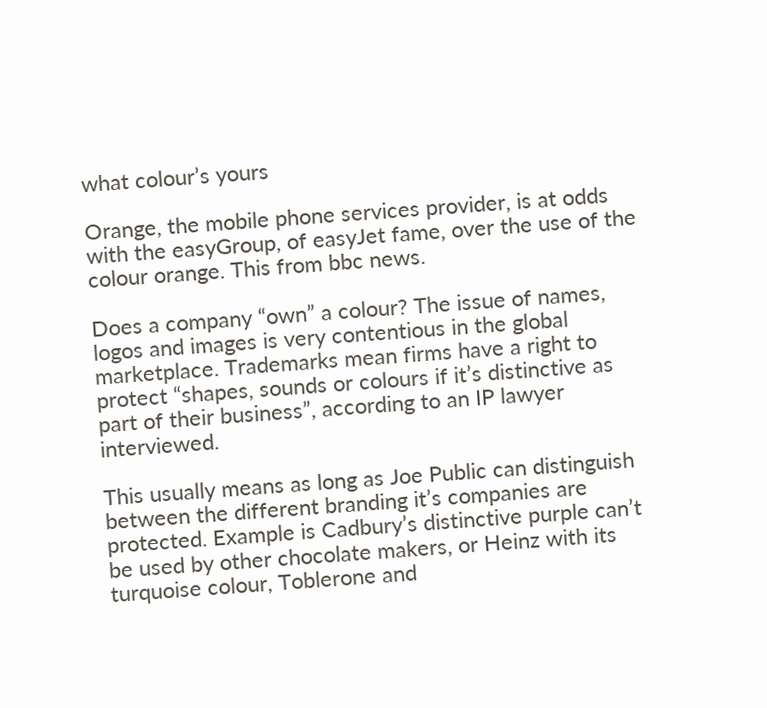what colour’s yours

Orange, the mobile phone services provider, is at odds with the easyGroup, of easyJet fame, over the use of the colour orange. This from bbc news.

Does a company “own” a colour? The issue of names, logos and images is very contentious in the global marketplace. Trademarks mean firms have a right to protect “shapes, sounds or colours if it’s distinctive as part of their business”, according to an IP lawyer interviewed.

This usually means as long as Joe Public can distinguish between the different branding it’s companies are protected. Example is Cadbury’s distinctive purple can’t be used by other chocolate makers, or Heinz with its turquoise colour, Toblerone and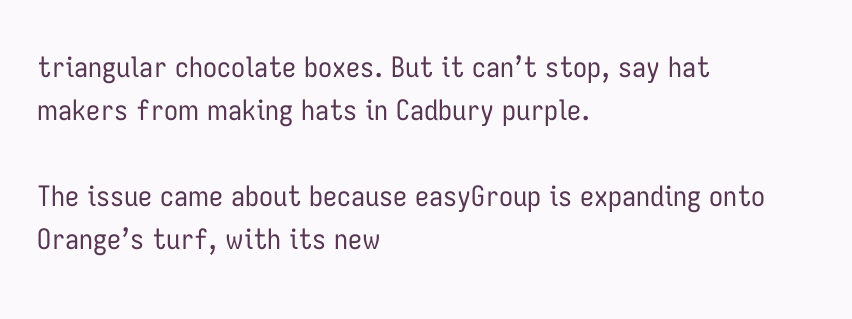triangular chocolate boxes. But it can’t stop, say hat makers from making hats in Cadbury purple.

The issue came about because easyGroup is expanding onto Orange’s turf, with its new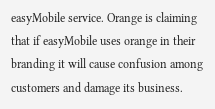easyMobile service. Orange is claiming that if easyMobile uses orange in their branding it will cause confusion among customers and damage its business.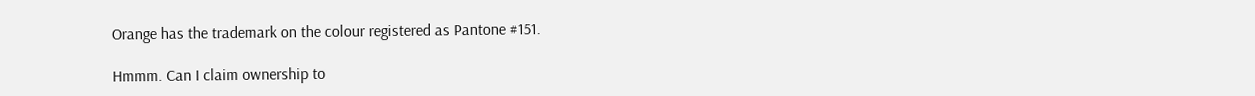Orange has the trademark on the colour registered as Pantone #151.

Hmmm. Can I claim ownership to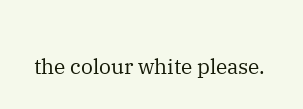the colour white please.